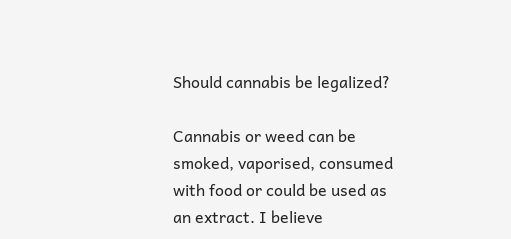Should cannabis be legalized?

Cannabis or weed can be smoked, vaporised, consumed with food or could be used as an extract. I believe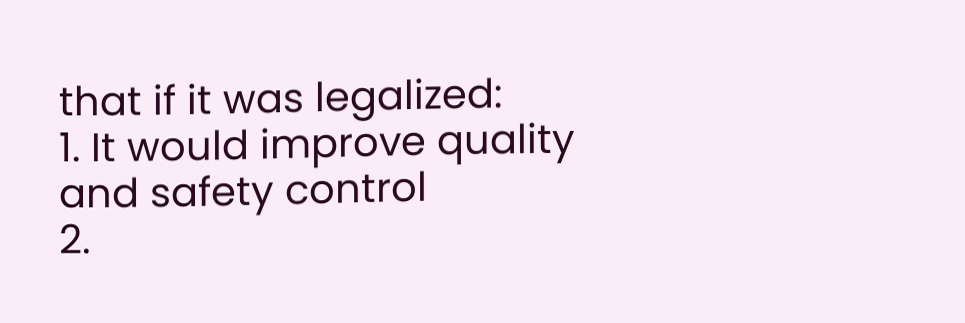that if it was legalized:
1. It would improve quality and safety control
2.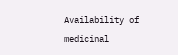Availability of medicinal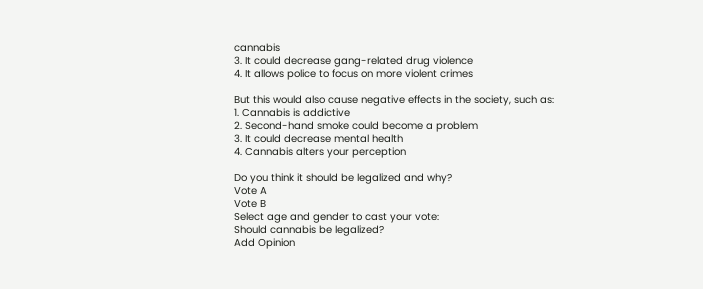cannabis
3. It could decrease gang-related drug violence
4. It allows police to focus on more violent crimes

But this would also cause negative effects in the society, such as:
1. Cannabis is addictive
2. Second-hand smoke could become a problem
3. It could decrease mental health
4. Cannabis alters your perception

Do you think it should be legalized and why?
Vote A
Vote B
Select age and gender to cast your vote:
Should cannabis be legalized?
Add Opinion